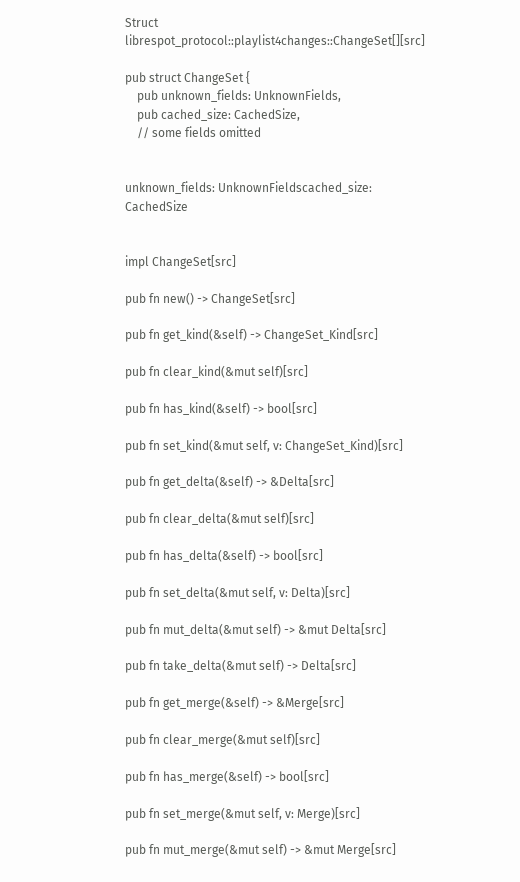Struct librespot_protocol::playlist4changes::ChangeSet[][src]

pub struct ChangeSet {
    pub unknown_fields: UnknownFields,
    pub cached_size: CachedSize,
    // some fields omitted


unknown_fields: UnknownFieldscached_size: CachedSize


impl ChangeSet[src]

pub fn new() -> ChangeSet[src]

pub fn get_kind(&self) -> ChangeSet_Kind[src]

pub fn clear_kind(&mut self)[src]

pub fn has_kind(&self) -> bool[src]

pub fn set_kind(&mut self, v: ChangeSet_Kind)[src]

pub fn get_delta(&self) -> &Delta[src]

pub fn clear_delta(&mut self)[src]

pub fn has_delta(&self) -> bool[src]

pub fn set_delta(&mut self, v: Delta)[src]

pub fn mut_delta(&mut self) -> &mut Delta[src]

pub fn take_delta(&mut self) -> Delta[src]

pub fn get_merge(&self) -> &Merge[src]

pub fn clear_merge(&mut self)[src]

pub fn has_merge(&self) -> bool[src]

pub fn set_merge(&mut self, v: Merge)[src]

pub fn mut_merge(&mut self) -> &mut Merge[src]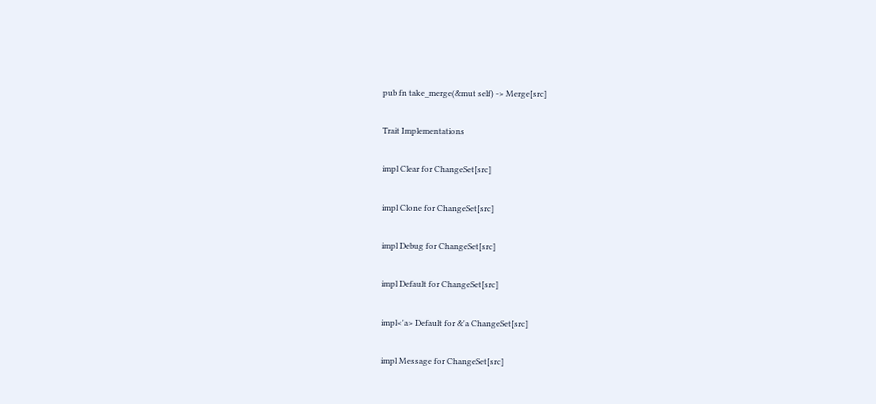pub fn take_merge(&mut self) -> Merge[src]

Trait Implementations

impl Clear for ChangeSet[src]

impl Clone for ChangeSet[src]

impl Debug for ChangeSet[src]

impl Default for ChangeSet[src]

impl<'a> Default for &'a ChangeSet[src]

impl Message for ChangeSet[src]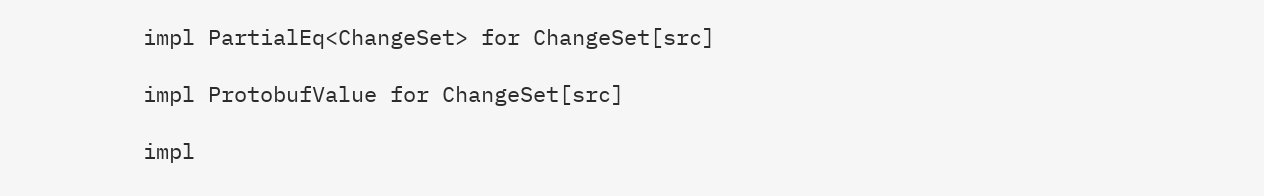impl PartialEq<ChangeSet> for ChangeSet[src]

impl ProtobufValue for ChangeSet[src]

impl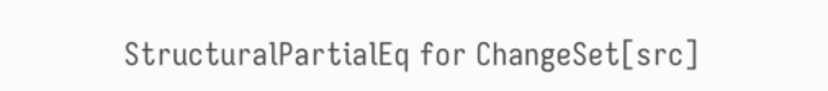StructuralPartialEq for ChangeSet[src]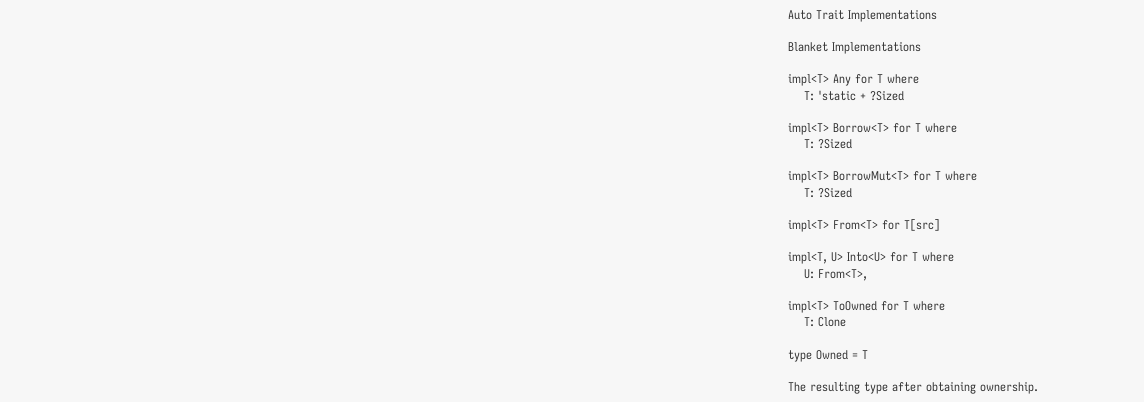Auto Trait Implementations

Blanket Implementations

impl<T> Any for T where
    T: 'static + ?Sized

impl<T> Borrow<T> for T where
    T: ?Sized

impl<T> BorrowMut<T> for T where
    T: ?Sized

impl<T> From<T> for T[src]

impl<T, U> Into<U> for T where
    U: From<T>,

impl<T> ToOwned for T where
    T: Clone

type Owned = T

The resulting type after obtaining ownership.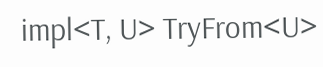impl<T, U> TryFrom<U>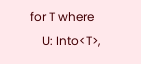for T where
    U: Into<T>,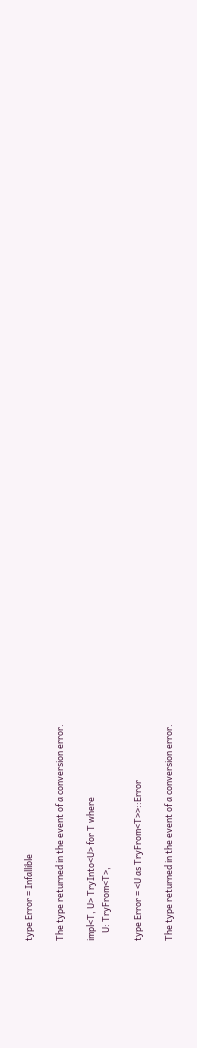type Error = Infallible

The type returned in the event of a conversion error.

impl<T, U> TryInto<U> for T where
    U: TryFrom<T>,

type Error = <U as TryFrom<T>>::Error

The type returned in the event of a conversion error.